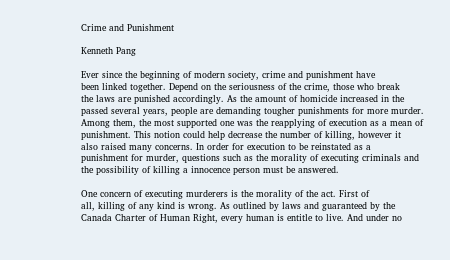Crime and Punishment

Kenneth Pang

Ever since the beginning of modern society, crime and punishment have
been linked together. Depend on the seriousness of the crime, those who break
the laws are punished accordingly. As the amount of homicide increased in the
passed several years, people are demanding tougher punishments for more murder.
Among them, the most supported one was the reapplying of execution as a mean of
punishment. This notion could help decrease the number of killing, however it
also raised many concerns. In order for execution to be reinstated as a
punishment for murder, questions such as the morality of executing criminals and
the possibility of killing a innocence person must be answered.

One concern of executing murderers is the morality of the act. First of
all, killing of any kind is wrong. As outlined by laws and guaranteed by the
Canada Charter of Human Right, every human is entitle to live. And under no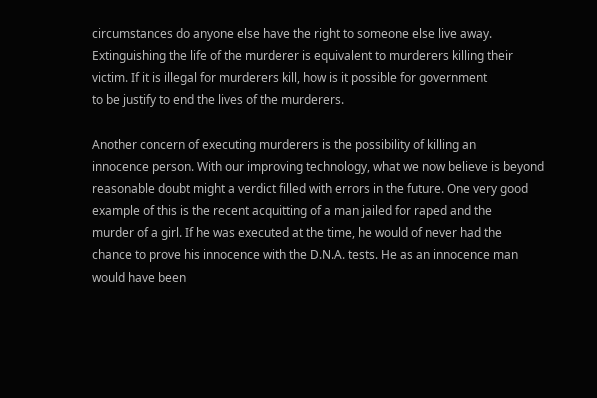circumstances do anyone else have the right to someone else live away.
Extinguishing the life of the murderer is equivalent to murderers killing their
victim. If it is illegal for murderers kill, how is it possible for government
to be justify to end the lives of the murderers.

Another concern of executing murderers is the possibility of killing an
innocence person. With our improving technology, what we now believe is beyond
reasonable doubt might a verdict filled with errors in the future. One very good
example of this is the recent acquitting of a man jailed for raped and the
murder of a girl. If he was executed at the time, he would of never had the
chance to prove his innocence with the D.N.A. tests. He as an innocence man
would have been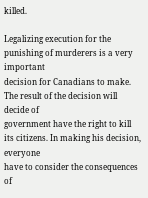killed.

Legalizing execution for the punishing of murderers is a very important
decision for Canadians to make. The result of the decision will decide of
government have the right to kill its citizens. In making his decision, everyone
have to consider the consequences of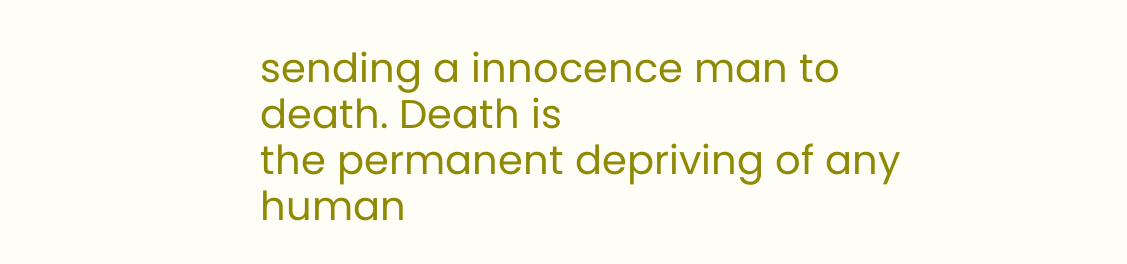sending a innocence man to death. Death is
the permanent depriving of any human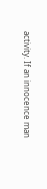activity. If an innocence man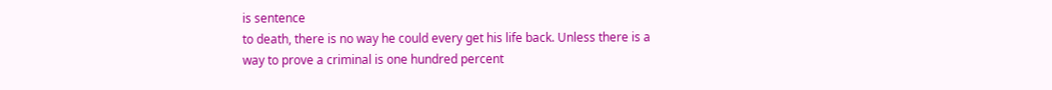is sentence
to death, there is no way he could every get his life back. Unless there is a
way to prove a criminal is one hundred percent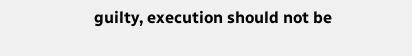guilty, execution should not be